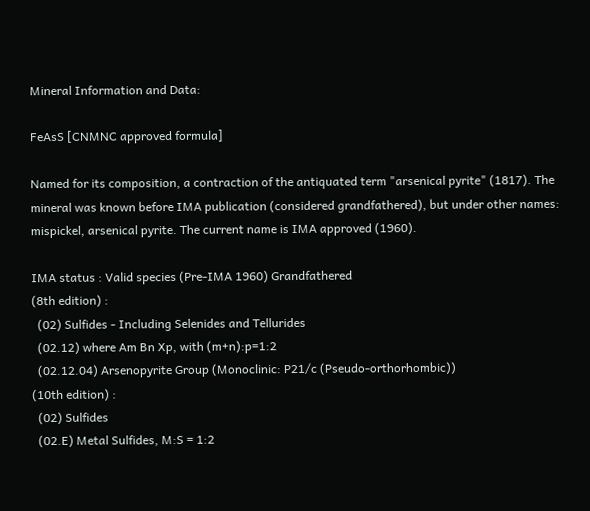Mineral Information and Data:

FeAsS [CNMNC approved formula]

Named for its composition, a contraction of the antiquated term "arsenical pyrite" (1817). The mineral was known before IMA publication (considered grandfathered), but under other names: mispickel, arsenical pyrite. The current name is IMA approved (1960).

IMA status : Valid species (Pre-IMA 1960) Grandfathered
(8th edition) :
  (02) Sulfides - Including Selenides and Tellurides
  (02.12) where Am Bn Xp, with (m+n):p=1:2
  (02.12.04) Arsenopyrite Group (Monoclinic: P21/c (Pseudo-orthorhombic))
(10th edition) :
  (02) Sulfides
  (02.E) Metal Sulfides, M:S = 1:2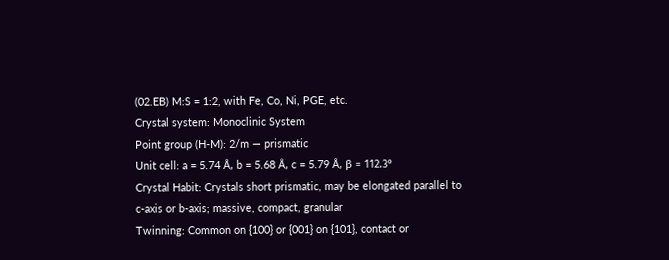(02.EB) M:S = 1:2, with Fe, Co, Ni, PGE, etc.
Crystal system: Monoclinic System
Point group (H-M): 2/m — prismatic
Unit cell: a = 5.74 Å, b = 5.68 Å, c = 5.79 Å, β = 112.3°
Crystal Habit: Crystals short prismatic, may be elongated parallel to c-axis or b-axis; massive, compact, granular
Twinning: Common on {100} or {001} on {101}, contact or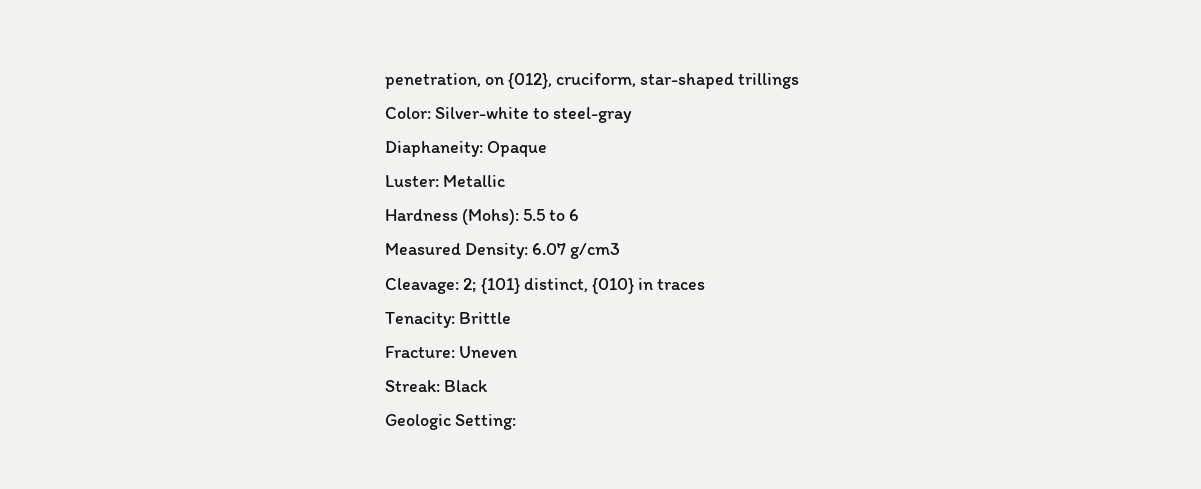penetration, on {012}, cruciform, star-shaped trillings
Color: Silver-white to steel-gray
Diaphaneity: Opaque
Luster: Metallic
Hardness (Mohs): 5.5 to 6
Measured Density: 6.07 g/cm3
Cleavage: 2; {101} distinct, {010} in traces
Tenacity: Brittle
Fracture: Uneven
Streak: Black
Geologic Setting: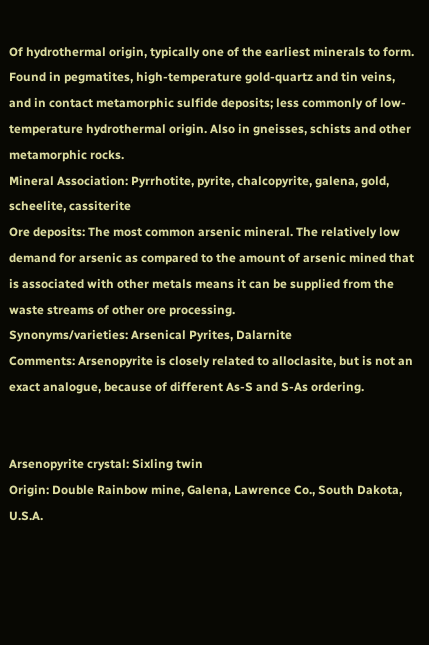Of hydrothermal origin, typically one of the earliest minerals to form. Found in pegmatites, high-temperature gold-quartz and tin veins, and in contact metamorphic sulfide deposits; less commonly of low-temperature hydrothermal origin. Also in gneisses, schists and other metamorphic rocks.
Mineral Association: Pyrrhotite, pyrite, chalcopyrite, galena, gold, scheelite, cassiterite
Ore deposits: The most common arsenic mineral. The relatively low demand for arsenic as compared to the amount of arsenic mined that is associated with other metals means it can be supplied from the waste streams of other ore processing.
Synonyms/varieties: Arsenical Pyrites, Dalarnite
Comments: Arsenopyrite is closely related to alloclasite, but is not an exact analogue, because of different As-S and S-As ordering.


Arsenopyrite crystal: Sixling twin
Origin: Double Rainbow mine, Galena, Lawrence Co., South Dakota, U.S.A.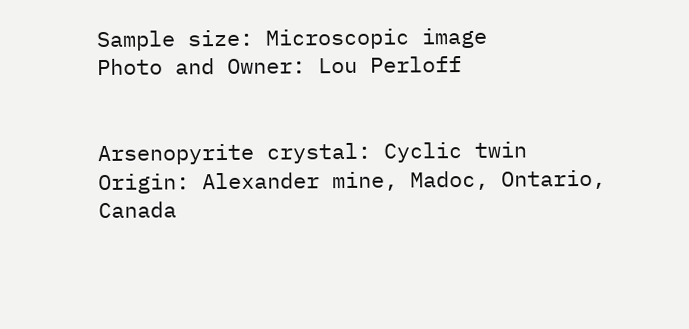Sample size: Microscopic image
Photo and Owner: Lou Perloff


Arsenopyrite crystal: Cyclic twin
Origin: Alexander mine, Madoc, Ontario, Canada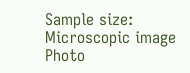Sample size: Microscopic image
Photo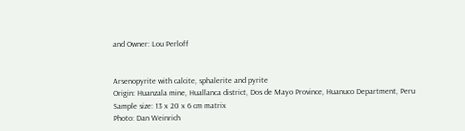and Owner: Lou Perloff


Arsenopyrite with calcite, sphalerite and pyrite
Origin: Huanzala mine, Huallanca district, Dos de Mayo Province, Huanuco Department, Peru
Sample size: 13 x 20 x 6 cm matrix
Photo: Dan Weinrich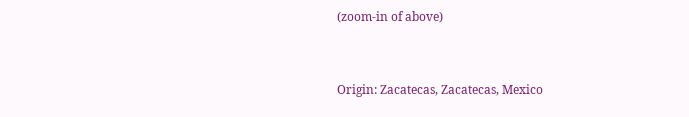(zoom-in of above)


Origin: Zacatecas, Zacatecas, Mexico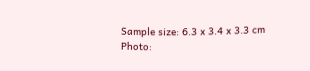Sample size: 6.3 x 3.4 x 3.3 cm
Photo: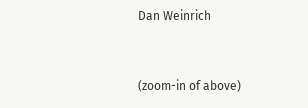Dan Weinrich


(zoom-in of above)